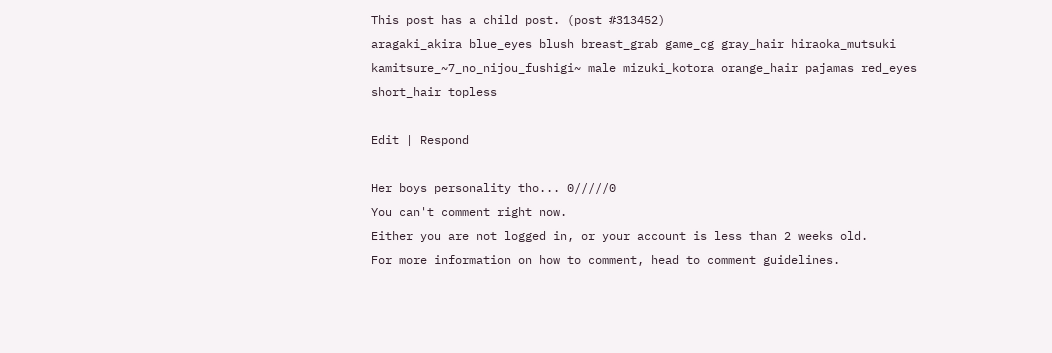This post has a child post. (post #313452)
aragaki_akira blue_eyes blush breast_grab game_cg gray_hair hiraoka_mutsuki kamitsure_~7_no_nijou_fushigi~ male mizuki_kotora orange_hair pajamas red_eyes short_hair topless

Edit | Respond

Her boys personality tho... 0/////0
You can't comment right now.
Either you are not logged in, or your account is less than 2 weeks old.
For more information on how to comment, head to comment guidelines.